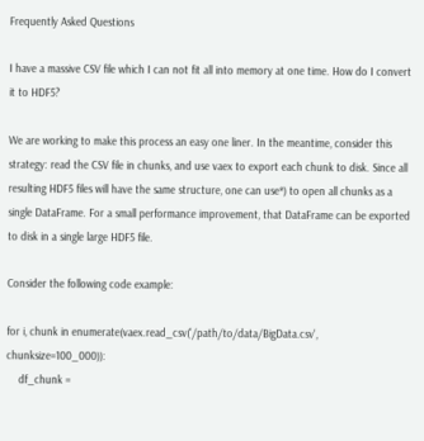Frequently Asked Questions

I have a massive CSV file which I can not fit all into memory at one time. How do I convert it to HDF5?

We are working to make this process an easy one liner. In the meantime, consider this strategy: read the CSV file in chunks, and use vaex to export each chunk to disk. Since all resulting HDF5 files will have the same structure, one can use*) to open all chunks as a single DataFrame. For a small performance improvement, that DataFrame can be exported to disk in a single large HDF5 file.

Consider the following code example:

for i, chunk in enumerate(vaex.read_csv('/path/to/data/BigData.csv', chunksize=100_000)):
    df_chunk =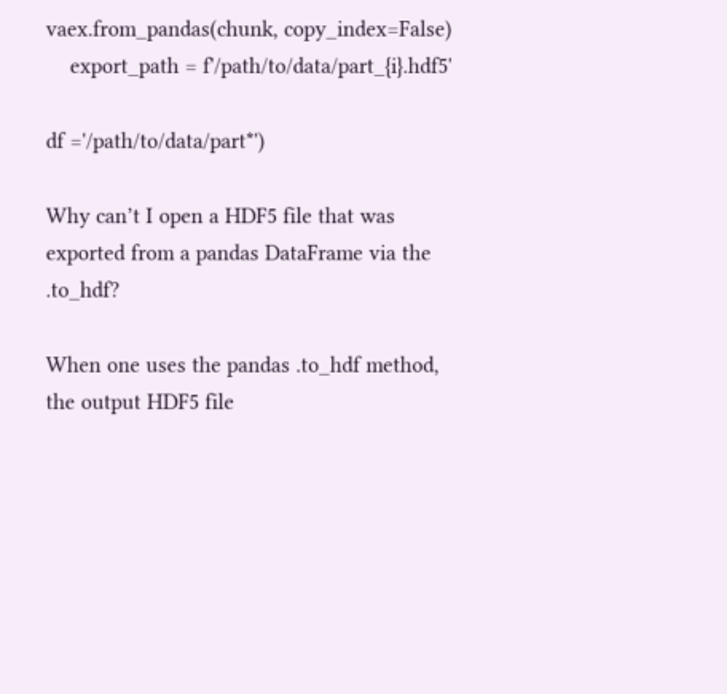vaex.from_pandas(chunk, copy_index=False)
    export_path = f'/path/to/data/part_{i}.hdf5'

df ='/path/to/data/part*')

Why can’t I open a HDF5 file that was exported from a pandas DataFrame via the .to_hdf?

When one uses the pandas .to_hdf method, the output HDF5 file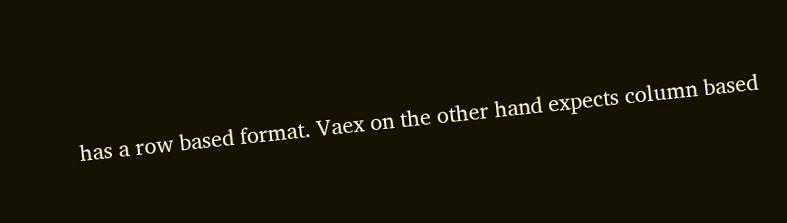has a row based format. Vaex on the other hand expects column based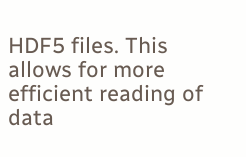HDF5 files. This allows for more efficient reading of data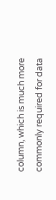column, which is much more commonly required for data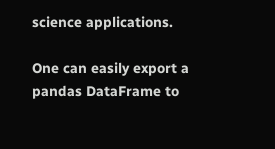science applications.

One can easily export a pandas DataFrame to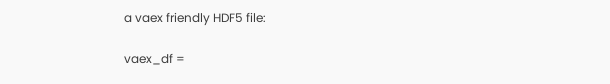a vaex friendly HDF5 file:

vaex_df =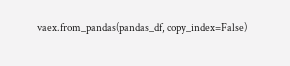vaex.from_pandas(pandas_df, copy_index=False)